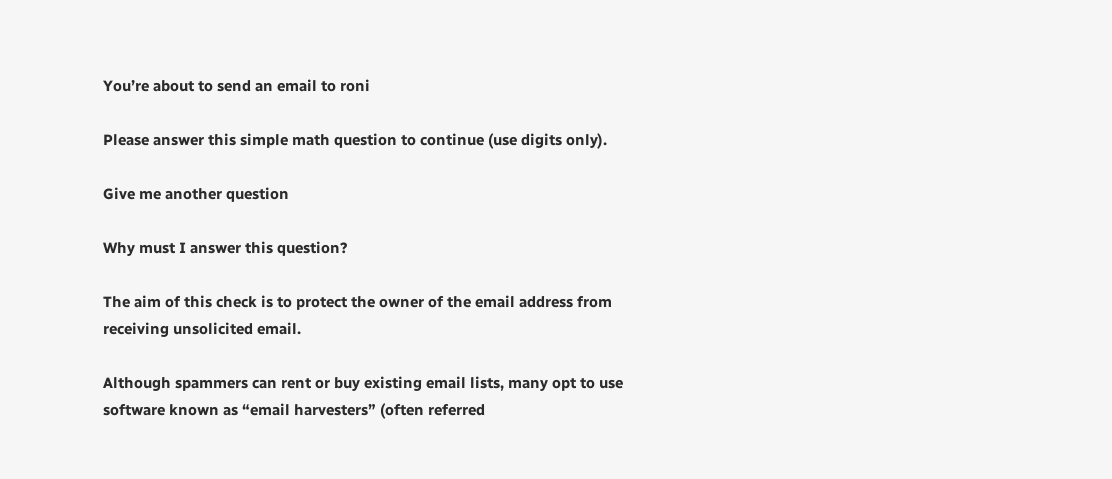You’re about to send an email to roni

Please answer this simple math question to continue (use digits only).

Give me another question

Why must I answer this question?

The aim of this check is to protect the owner of the email address from receiving unsolicited email.

Although spammers can rent or buy existing email lists, many opt to use software known as “email harvesters” (often referred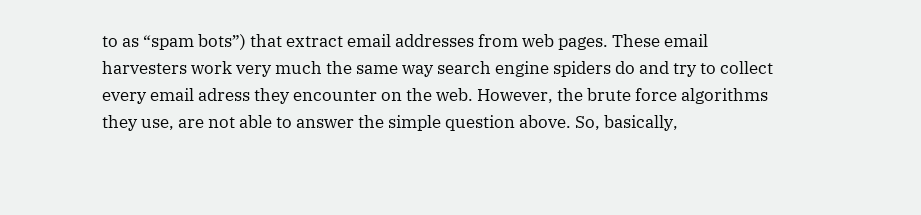to as “spam bots”) that extract email addresses from web pages. These email harvesters work very much the same way search engine spiders do and try to collect every email adress they encounter on the web. However, the brute force algorithms they use, are not able to answer the simple question above. So, basically,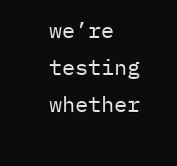we’re testing whether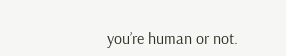you’re human or not.